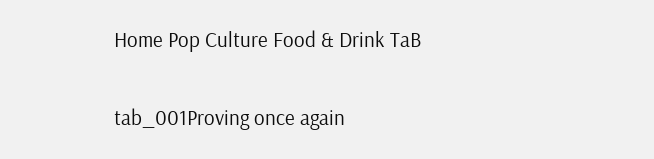Home Pop Culture Food & Drink TaB


tab_001Proving once again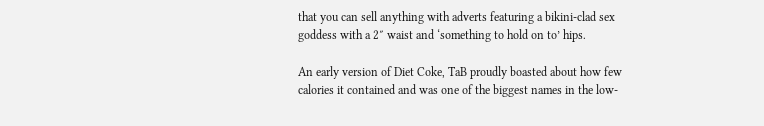that you can sell anything with adverts featuring a bikini-clad sex goddess with a 2″ waist and ‘something to hold on to’ hips.

An early version of Diet Coke, TaB proudly boasted about how few calories it contained and was one of the biggest names in the low-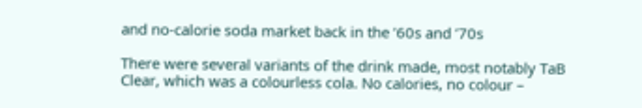and no-calorie soda market back in the ’60s and ’70s

There were several variants of the drink made, most notably TaB Clear, which was a colourless cola. No calories, no colour –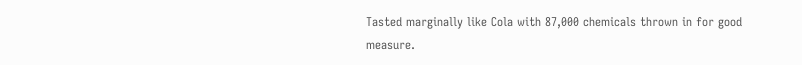Tasted marginally like Cola with 87,000 chemicals thrown in for good measure.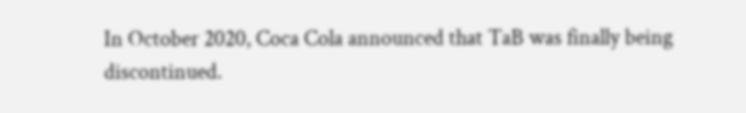In October 2020, Coca Cola announced that TaB was finally being discontinued.